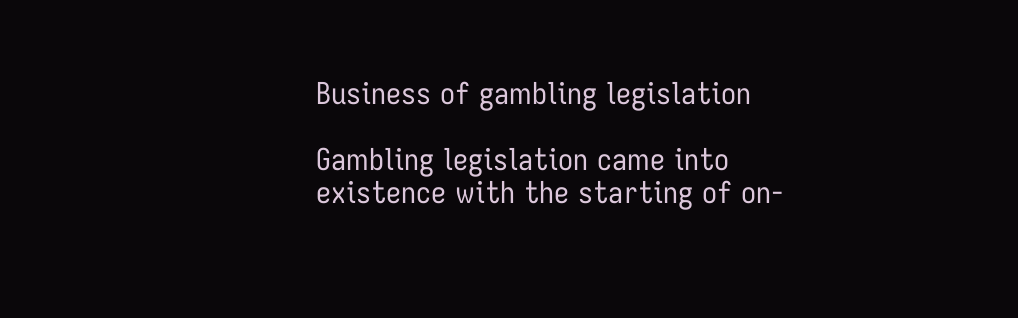Business of gambling legislation

Gambling legislation came into existence with the starting of on-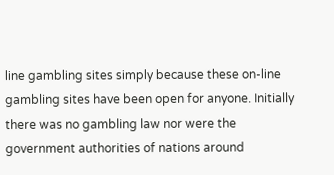line gambling sites simply because these on-line gambling sites have been open for anyone. Initially there was no gambling law nor were the government authorities of nations around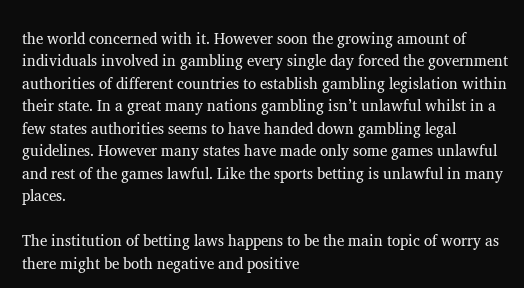the world concerned with it. However soon the growing amount of individuals involved in gambling every single day forced the government authorities of different countries to establish gambling legislation within their state. In a great many nations gambling isn’t unlawful whilst in a few states authorities seems to have handed down gambling legal guidelines. However many states have made only some games unlawful and rest of the games lawful. Like the sports betting is unlawful in many places.

The institution of betting laws happens to be the main topic of worry as there might be both negative and positive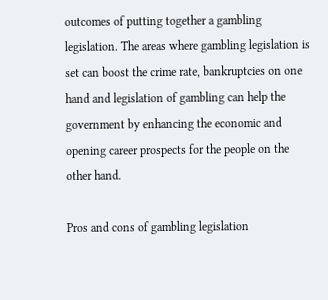outcomes of putting together a gambling legislation. The areas where gambling legislation is set can boost the crime rate, bankruptcies on one hand and legislation of gambling can help the government by enhancing the economic and opening career prospects for the people on the other hand.

Pros and cons of gambling legislation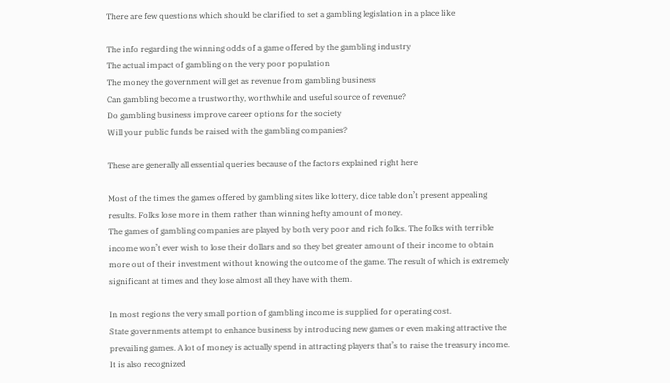There are few questions which should be clarified to set a gambling legislation in a place like

The info regarding the winning odds of a game offered by the gambling industry
The actual impact of gambling on the very poor population
The money the government will get as revenue from gambling business
Can gambling become a trustworthy, worthwhile and useful source of revenue?
Do gambling business improve career options for the society
Will your public funds be raised with the gambling companies?

These are generally all essential queries because of the factors explained right here

Most of the times the games offered by gambling sites like lottery, dice table don’t present appealing results. Folks lose more in them rather than winning hefty amount of money.
The games of gambling companies are played by both very poor and rich folks. The folks with terrible income won’t ever wish to lose their dollars and so they bet greater amount of their income to obtain more out of their investment without knowing the outcome of the game. The result of which is extremely significant at times and they lose almost all they have with them.

In most regions the very small portion of gambling income is supplied for operating cost.
State governments attempt to enhance business by introducing new games or even making attractive the prevailing games. A lot of money is actually spend in attracting players that’s to raise the treasury income. It is also recognized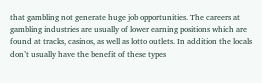that gambling not generate huge job opportunities. The careers at gambling industries are usually of lower earning positions which are found at tracks, casinos, as well as lotto outlets. In addition the locals don’t usually have the benefit of these types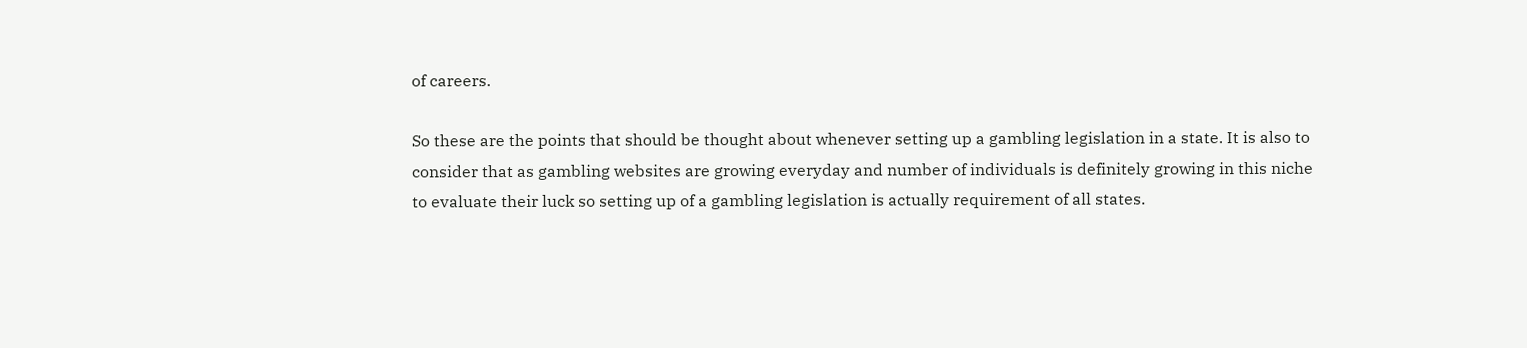of careers.

So these are the points that should be thought about whenever setting up a gambling legislation in a state. It is also to consider that as gambling websites are growing everyday and number of individuals is definitely growing in this niche to evaluate their luck so setting up of a gambling legislation is actually requirement of all states.